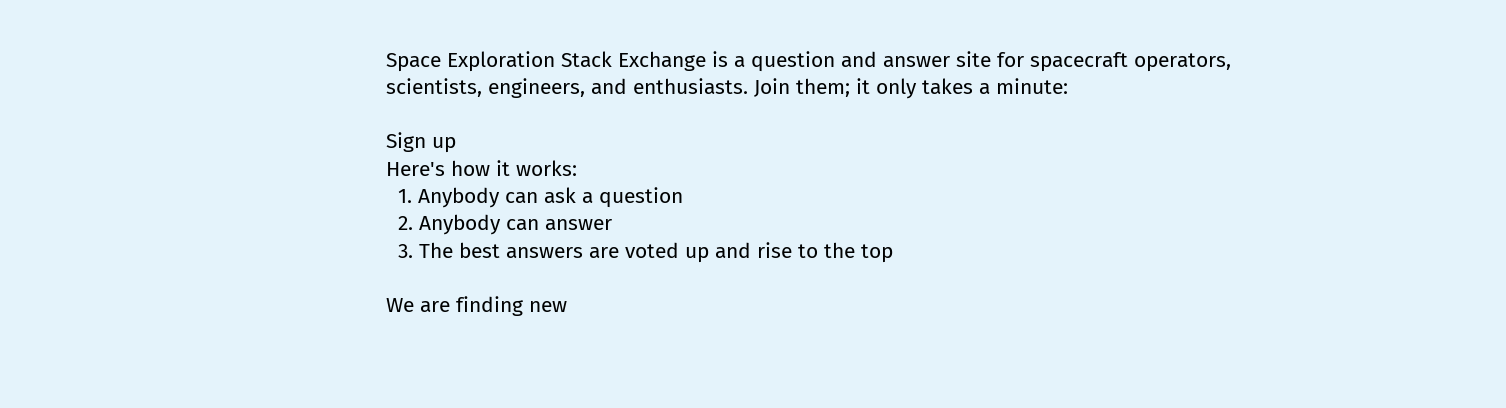Space Exploration Stack Exchange is a question and answer site for spacecraft operators, scientists, engineers, and enthusiasts. Join them; it only takes a minute:

Sign up
Here's how it works:
  1. Anybody can ask a question
  2. Anybody can answer
  3. The best answers are voted up and rise to the top

We are finding new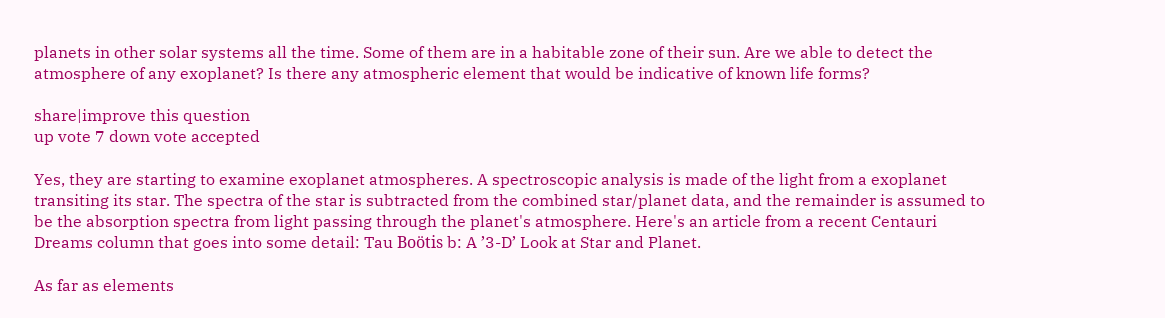planets in other solar systems all the time. Some of them are in a habitable zone of their sun. Are we able to detect the atmosphere of any exoplanet? Is there any atmospheric element that would be indicative of known life forms?

share|improve this question
up vote 7 down vote accepted

Yes, they are starting to examine exoplanet atmospheres. A spectroscopic analysis is made of the light from a exoplanet transiting its star. The spectra of the star is subtracted from the combined star/planet data, and the remainder is assumed to be the absorption spectra from light passing through the planet's atmosphere. Here's an article from a recent Centauri Dreams column that goes into some detail: Tau Boötis b: A ’3-D’ Look at Star and Planet.

As far as elements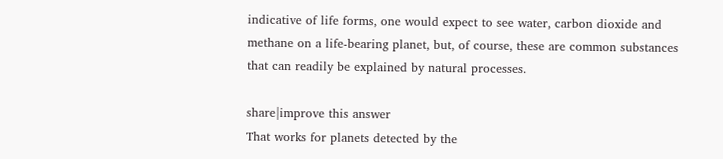indicative of life forms, one would expect to see water, carbon dioxide and methane on a life-bearing planet, but, of course, these are common substances that can readily be explained by natural processes.

share|improve this answer
That works for planets detected by the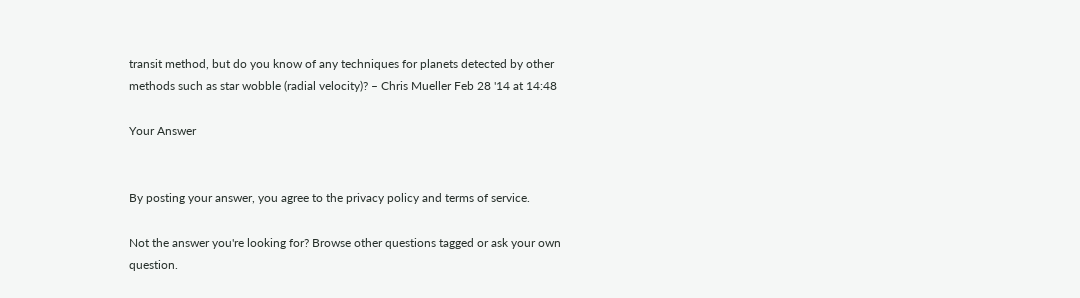transit method, but do you know of any techniques for planets detected by other methods such as star wobble (radial velocity)? – Chris Mueller Feb 28 '14 at 14:48

Your Answer


By posting your answer, you agree to the privacy policy and terms of service.

Not the answer you're looking for? Browse other questions tagged or ask your own question.